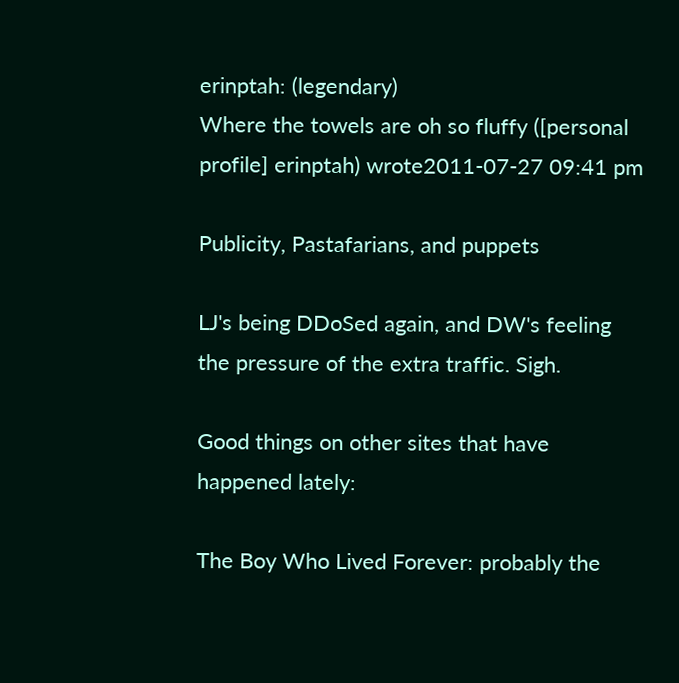erinptah: (legendary)
Where the towels are oh so fluffy ([personal profile] erinptah) wrote2011-07-27 09:41 pm

Publicity, Pastafarians, and puppets

LJ's being DDoSed again, and DW's feeling the pressure of the extra traffic. Sigh.

Good things on other sites that have happened lately:

The Boy Who Lived Forever: probably the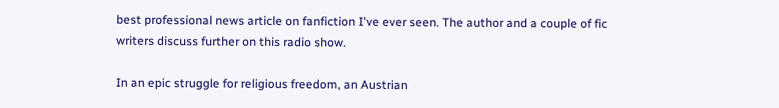best professional news article on fanfiction I've ever seen. The author and a couple of fic writers discuss further on this radio show.

In an epic struggle for religious freedom, an Austrian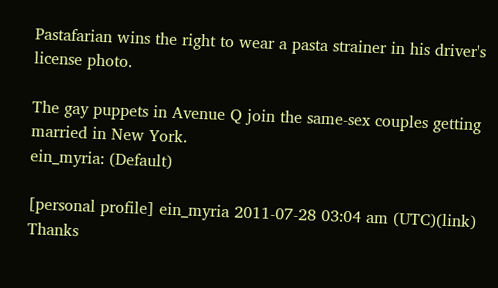Pastafarian wins the right to wear a pasta strainer in his driver's license photo.

The gay puppets in Avenue Q join the same-sex couples getting married in New York.
ein_myria: (Default)

[personal profile] ein_myria 2011-07-28 03:04 am (UTC)(link)
Thanks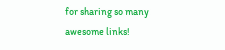for sharing so many awesome links!